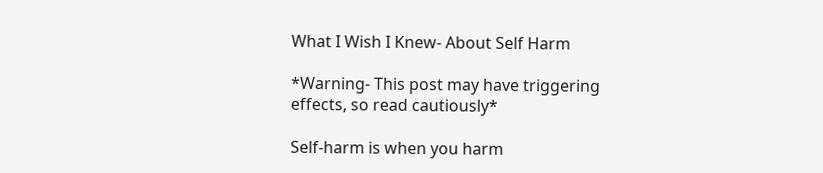What I Wish I Knew- About Self Harm

*Warning- This post may have triggering effects, so read cautiously*

Self-harm is when you harm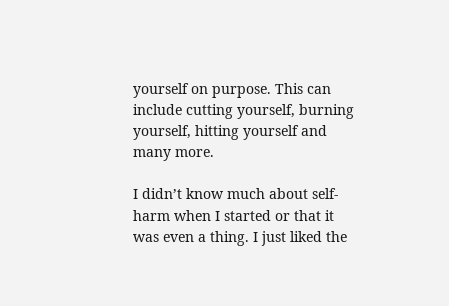yourself on purpose. This can include cutting yourself, burning yourself, hitting yourself and many more.

I didn’t know much about self-harm when I started or that it was even a thing. I just liked the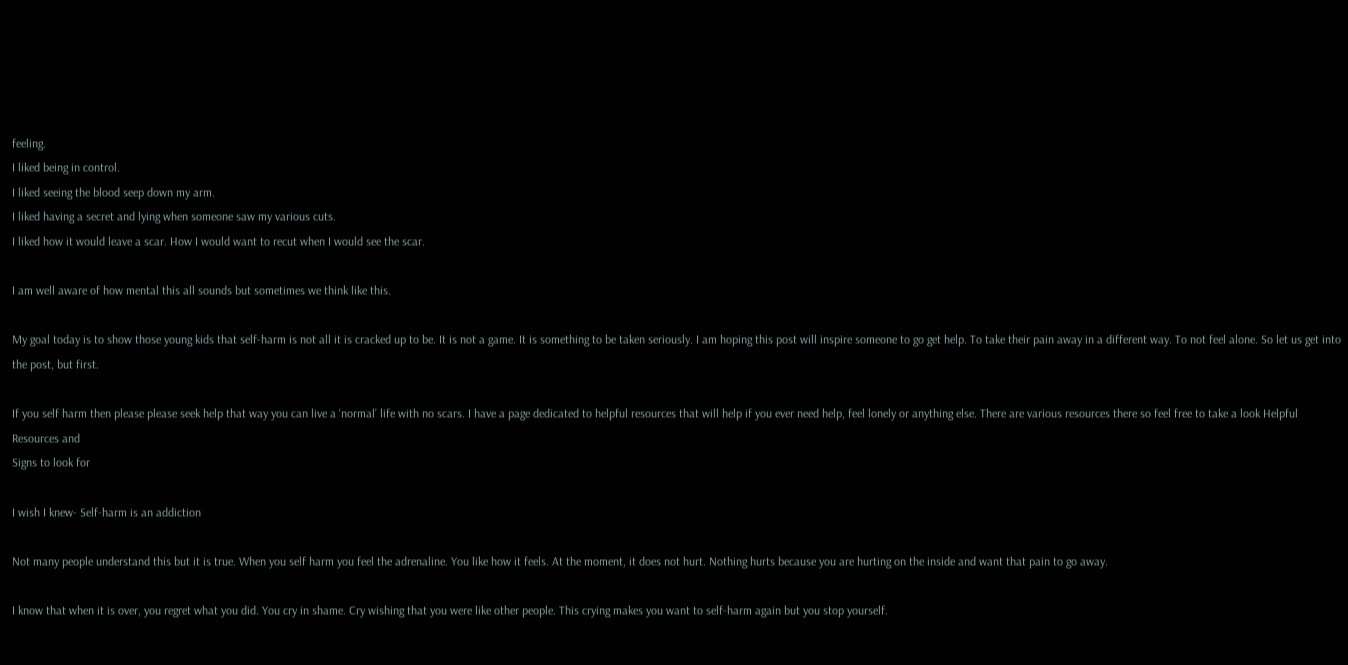feeling.
I liked being in control.
I liked seeing the blood seep down my arm.
I liked having a secret and lying when someone saw my various cuts.
I liked how it would leave a scar. How I would want to recut when I would see the scar.

I am well aware of how mental this all sounds but sometimes we think like this.

My goal today is to show those young kids that self-harm is not all it is cracked up to be. It is not a game. It is something to be taken seriously. I am hoping this post will inspire someone to go get help. To take their pain away in a different way. To not feel alone. So let us get into the post, but first.

If you self harm then please please seek help that way you can live a ‘normal’ life with no scars. I have a page dedicated to helpful resources that will help if you ever need help, feel lonely or anything else. There are various resources there so feel free to take a look Helpful Resources and
Signs to look for

I wish I knew- Self-harm is an addiction

Not many people understand this but it is true. When you self harm you feel the adrenaline. You like how it feels. At the moment, it does not hurt. Nothing hurts because you are hurting on the inside and want that pain to go away.

I know that when it is over, you regret what you did. You cry in shame. Cry wishing that you were like other people. This crying makes you want to self-harm again but you stop yourself.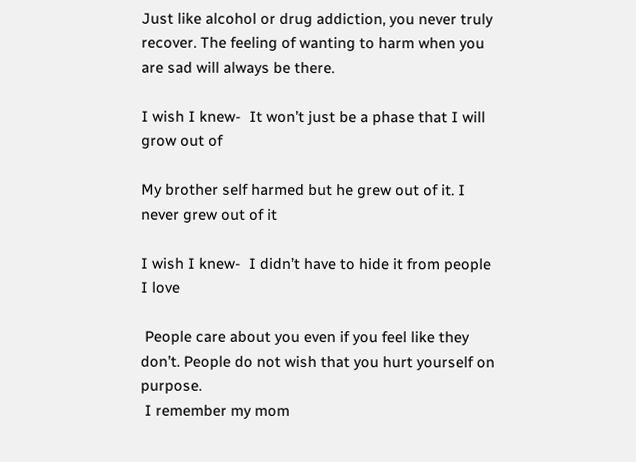Just like alcohol or drug addiction, you never truly recover. The feeling of wanting to harm when you are sad will always be there.

I wish I knew-  It won’t just be a phase that I will grow out of

My brother self harmed but he grew out of it. I never grew out of it

I wish I knew-  I didn’t have to hide it from people I love

 People care about you even if you feel like they don’t. People do not wish that you hurt yourself on purpose.
 I remember my mom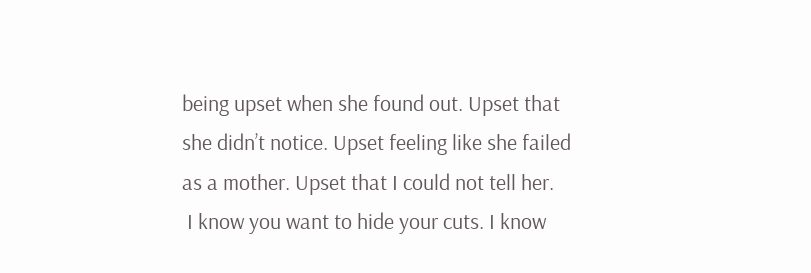being upset when she found out. Upset that she didn’t notice. Upset feeling like she failed as a mother. Upset that I could not tell her.
 I know you want to hide your cuts. I know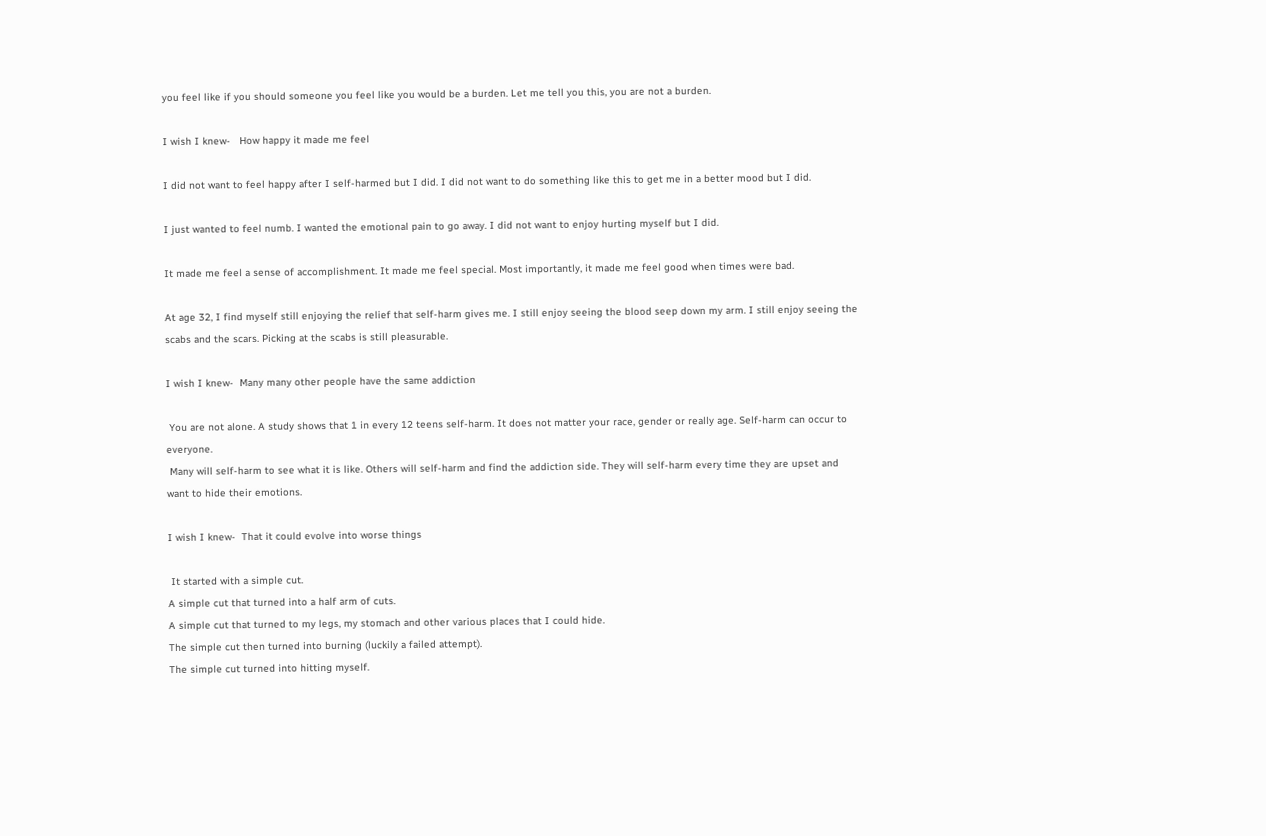you feel like if you should someone you feel like you would be a burden. Let me tell you this, you are not a burden.

I wish I knew-   How happy it made me feel

I did not want to feel happy after I self-harmed but I did. I did not want to do something like this to get me in a better mood but I did.

I just wanted to feel numb. I wanted the emotional pain to go away. I did not want to enjoy hurting myself but I did.

It made me feel a sense of accomplishment. It made me feel special. Most importantly, it made me feel good when times were bad.

At age 32, I find myself still enjoying the relief that self-harm gives me. I still enjoy seeing the blood seep down my arm. I still enjoy seeing the scabs and the scars. Picking at the scabs is still pleasurable.

I wish I knew-  Many many other people have the same addiction

 You are not alone. A study shows that 1 in every 12 teens self-harm. It does not matter your race, gender or really age. Self-harm can occur to everyone.
 Many will self-harm to see what it is like. Others will self-harm and find the addiction side. They will self-harm every time they are upset and want to hide their emotions.

I wish I knew-  That it could evolve into worse things

 It started with a simple cut.
A simple cut that turned into a half arm of cuts.
A simple cut that turned to my legs, my stomach and other various places that I could hide.
The simple cut then turned into burning (luckily a failed attempt).
The simple cut turned into hitting myself.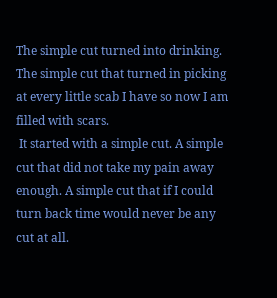The simple cut turned into drinking.
The simple cut that turned in picking at every little scab I have so now I am filled with scars.
 It started with a simple cut. A simple cut that did not take my pain away enough. A simple cut that if I could turn back time would never be any cut at all.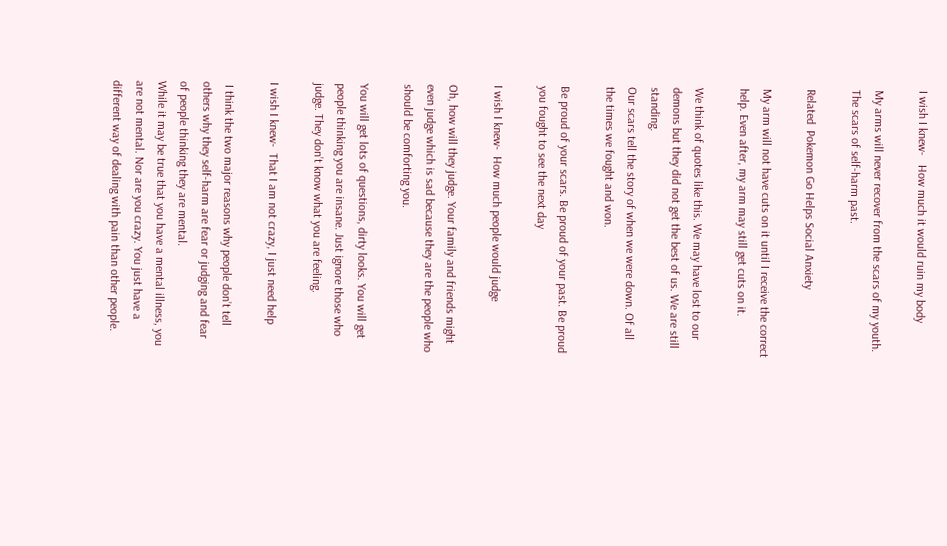I wish I knew-   How much it would ruin my body

My arms will never recover from the scars of my youth. The scars of self-harm past.

Related  Pokemon Go Helps Social Anxiety

My arm will not have cuts on it until I receive the correct help. Even after, my arm may still get cuts on it.

We think of quotes like this. We may have lost to our demons but they did not get the best of us. We are still standing.
Our scars tell the story of when we were down. Of all the times we fought and won.

Be proud of your scars. Be proud of your past. Be proud you fought to see the next day

I wish I knew-  How much people would judge

Oh, how will they judge. Your family and friends might even judge which is sad because they are the people who should be comforting you.

You will get lots of questions, dirty looks. You will get people thinking you are insane. Just ignore those who judge. They don’t know what you are feeling.

I wish I knew-  That I am not crazy, I just need help

 I think the two major reasons why people don’t tell others why they self-harm are fear or judging and fear of people thinking they are mental.
While it may be true that you have a mental illness, you are not mental. Nor are you crazy. You just have a different way of dealing with pain than other people.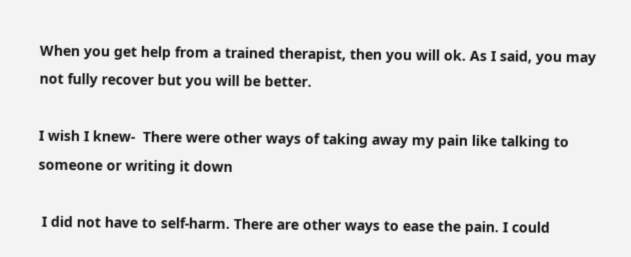When you get help from a trained therapist, then you will ok. As I said, you may not fully recover but you will be better.

I wish I knew-  There were other ways of taking away my pain like talking to someone or writing it down

 I did not have to self-harm. There are other ways to ease the pain. I could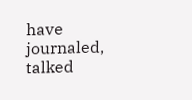have journaled, talked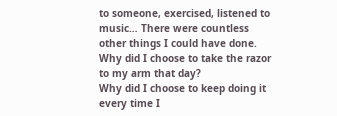to someone, exercised, listened to music… There were countless other things I could have done.
Why did I choose to take the razor to my arm that day?
Why did I choose to keep doing it every time I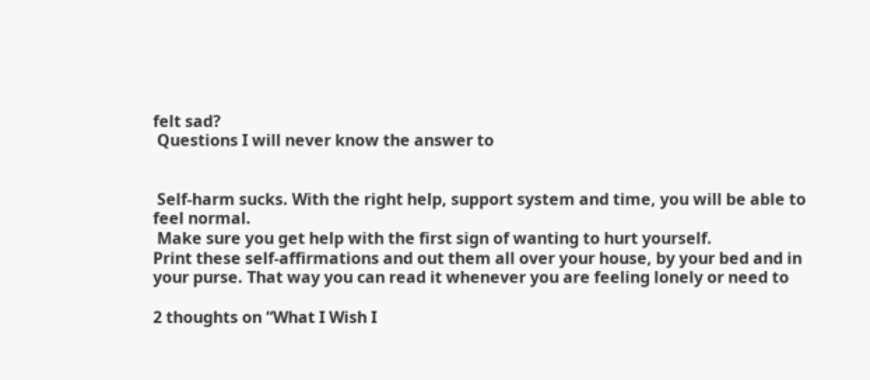felt sad?
 Questions I will never know the answer to


 Self-harm sucks. With the right help, support system and time, you will be able to feel normal.
 Make sure you get help with the first sign of wanting to hurt yourself.
Print these self-affirmations and out them all over your house, by your bed and in your purse. That way you can read it whenever you are feeling lonely or need to

2 thoughts on “What I Wish I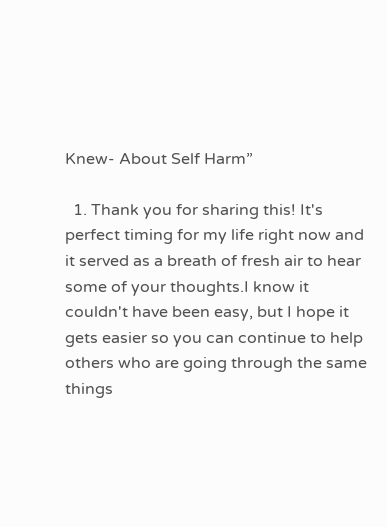Knew- About Self Harm”

  1. Thank you for sharing this! It's perfect timing for my life right now and it served as a breath of fresh air to hear some of your thoughts.I know it couldn't have been easy, but I hope it gets easier so you can continue to help others who are going through the same things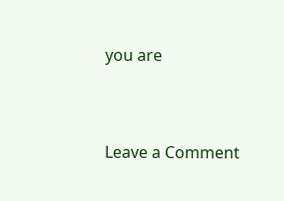you are


Leave a Comment